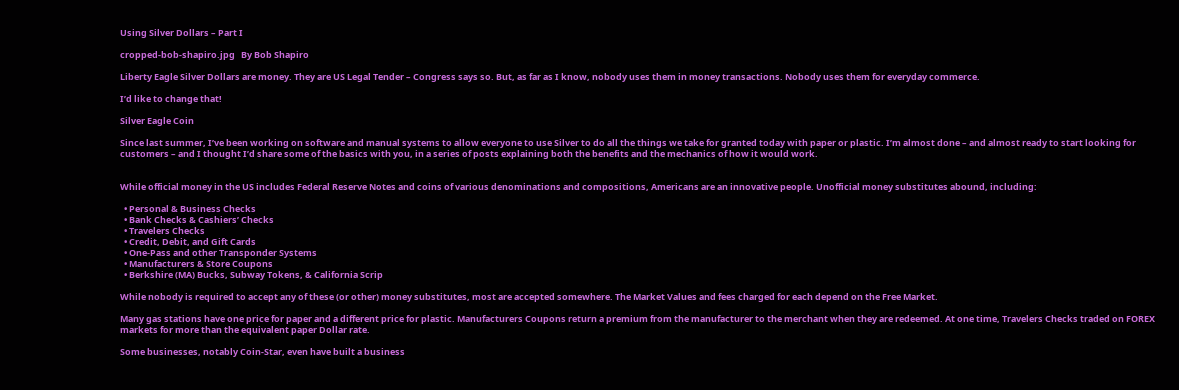Using Silver Dollars – Part I

cropped-bob-shapiro.jpg   By Bob Shapiro

Liberty Eagle Silver Dollars are money. They are US Legal Tender – Congress says so. But, as far as I know, nobody uses them in money transactions. Nobody uses them for everyday commerce.

I’d like to change that!

Silver Eagle Coin

Since last summer, I’ve been working on software and manual systems to allow everyone to use Silver to do all the things we take for granted today with paper or plastic. I’m almost done – and almost ready to start looking for customers – and I thought I’d share some of the basics with you, in a series of posts explaining both the benefits and the mechanics of how it would work.


While official money in the US includes Federal Reserve Notes and coins of various denominations and compositions, Americans are an innovative people. Unofficial money substitutes abound, including:

  • Personal & Business Checks
  • Bank Checks & Cashiers’ Checks
  • Travelers Checks
  • Credit, Debit, and Gift Cards
  • One-Pass and other Transponder Systems
  • Manufacturers & Store Coupons
  • Berkshire (MA) Bucks, Subway Tokens, & California Scrip

While nobody is required to accept any of these (or other) money substitutes, most are accepted somewhere. The Market Values and fees charged for each depend on the Free Market.

Many gas stations have one price for paper and a different price for plastic. Manufacturers Coupons return a premium from the manufacturer to the merchant when they are redeemed. At one time, Travelers Checks traded on FOREX markets for more than the equivalent paper Dollar rate.

Some businesses, notably Coin-Star, even have built a business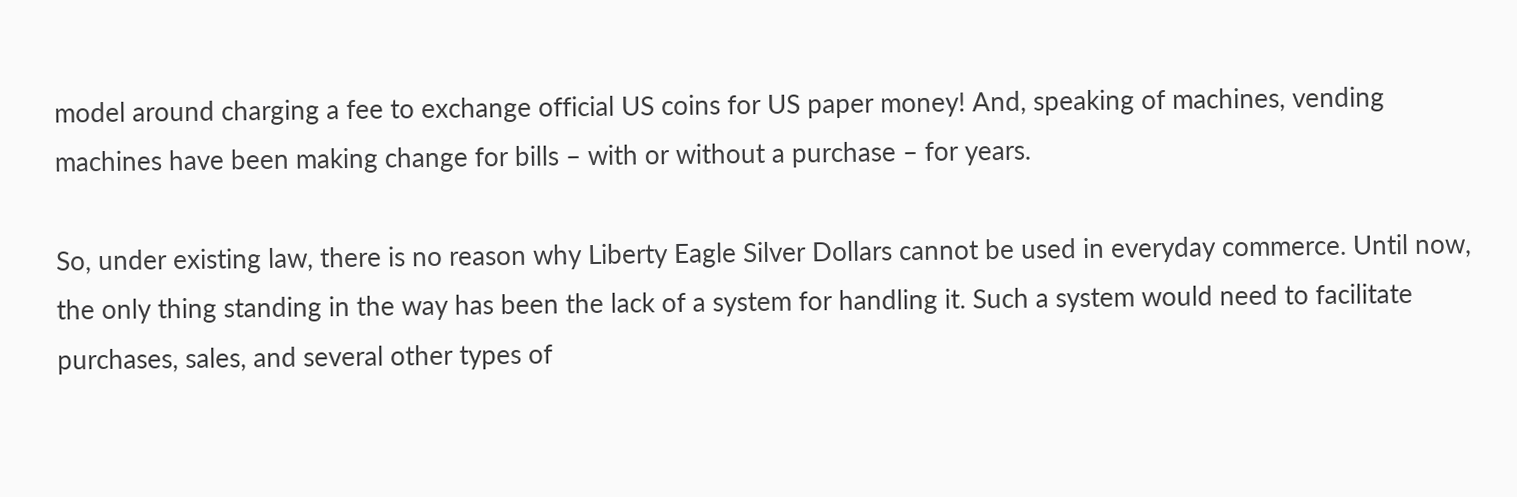model around charging a fee to exchange official US coins for US paper money! And, speaking of machines, vending machines have been making change for bills – with or without a purchase – for years.

So, under existing law, there is no reason why Liberty Eagle Silver Dollars cannot be used in everyday commerce. Until now, the only thing standing in the way has been the lack of a system for handling it. Such a system would need to facilitate purchases, sales, and several other types of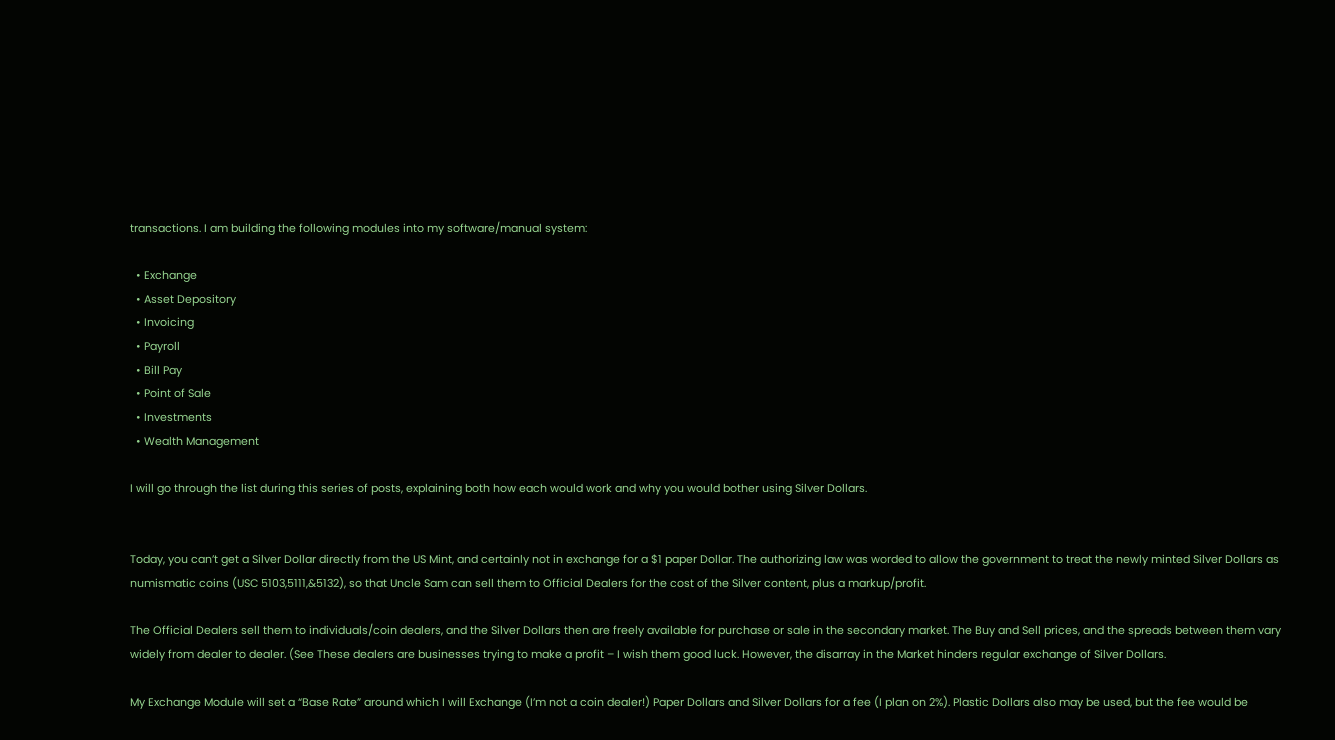transactions. I am building the following modules into my software/manual system:

  • Exchange
  • Asset Depository
  • Invoicing
  • Payroll
  • Bill Pay
  • Point of Sale
  • Investments
  • Wealth Management

I will go through the list during this series of posts, explaining both how each would work and why you would bother using Silver Dollars.


Today, you can’t get a Silver Dollar directly from the US Mint, and certainly not in exchange for a $1 paper Dollar. The authorizing law was worded to allow the government to treat the newly minted Silver Dollars as numismatic coins (USC 5103,5111,&5132), so that Uncle Sam can sell them to Official Dealers for the cost of the Silver content, plus a markup/profit.

The Official Dealers sell them to individuals/coin dealers, and the Silver Dollars then are freely available for purchase or sale in the secondary market. The Buy and Sell prices, and the spreads between them vary widely from dealer to dealer. (See These dealers are businesses trying to make a profit – I wish them good luck. However, the disarray in the Market hinders regular exchange of Silver Dollars.

My Exchange Module will set a “Base Rate” around which I will Exchange (I’m not a coin dealer!) Paper Dollars and Silver Dollars for a fee (I plan on 2%). Plastic Dollars also may be used, but the fee would be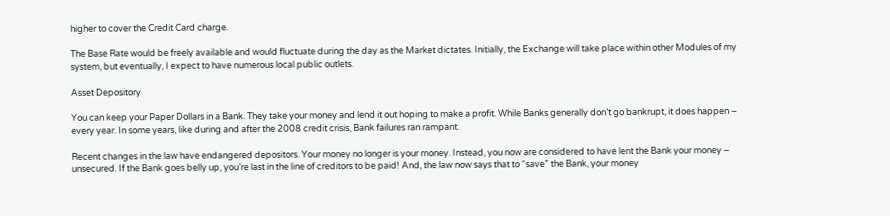higher to cover the Credit Card charge.

The Base Rate would be freely available and would fluctuate during the day as the Market dictates. Initially, the Exchange will take place within other Modules of my system, but eventually, I expect to have numerous local public outlets.

Asset Depository

You can keep your Paper Dollars in a Bank. They take your money and lend it out hoping to make a profit. While Banks generally don’t go bankrupt, it does happen – every year. In some years, like during and after the 2008 credit crisis, Bank failures ran rampant.

Recent changes in the law have endangered depositors. Your money no longer is your money. Instead, you now are considered to have lent the Bank your money – unsecured. If the Bank goes belly up, you’re last in the line of creditors to be paid! And, the law now says that to “save” the Bank, your money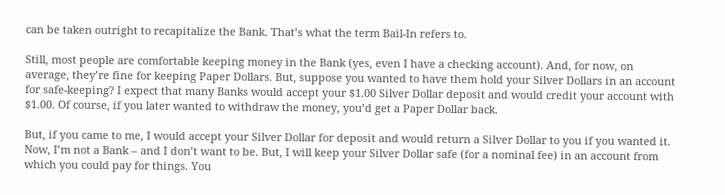can be taken outright to recapitalize the Bank. That’s what the term Bail-In refers to.

Still, most people are comfortable keeping money in the Bank (yes, even I have a checking account). And, for now, on average, they’re fine for keeping Paper Dollars. But, suppose you wanted to have them hold your Silver Dollars in an account for safe-keeping? I expect that many Banks would accept your $1.00 Silver Dollar deposit and would credit your account with $1.00. Of course, if you later wanted to withdraw the money, you’d get a Paper Dollar back.

But, if you came to me, I would accept your Silver Dollar for deposit and would return a Silver Dollar to you if you wanted it. Now, I’m not a Bank – and I don’t want to be. But, I will keep your Silver Dollar safe (for a nominal fee) in an account from which you could pay for things. You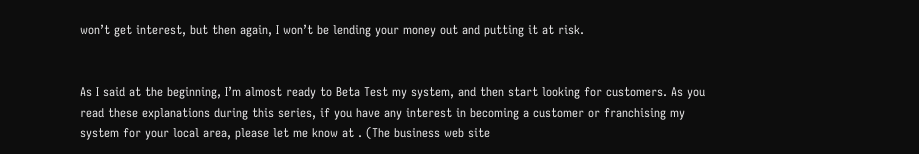won’t get interest, but then again, I won’t be lending your money out and putting it at risk.


As I said at the beginning, I’m almost ready to Beta Test my system, and then start looking for customers. As you read these explanations during this series, if you have any interest in becoming a customer or franchising my system for your local area, please let me know at . (The business web site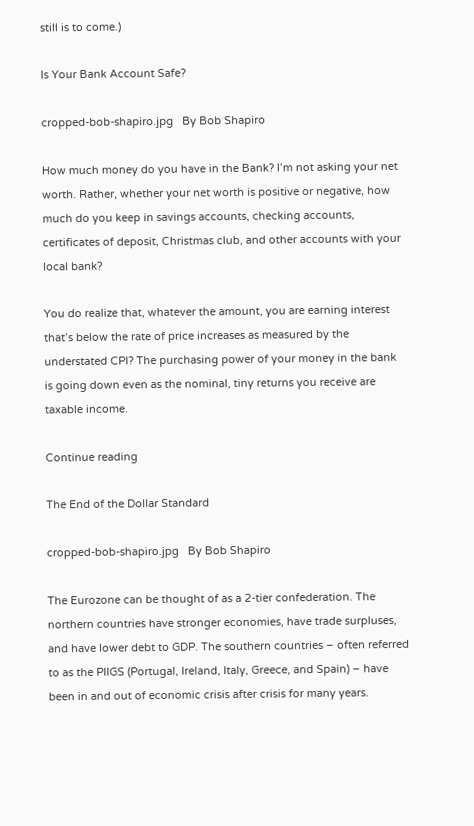still is to come.)

Is Your Bank Account Safe?

cropped-bob-shapiro.jpg   By Bob Shapiro

How much money do you have in the Bank? I’m not asking your net worth. Rather, whether your net worth is positive or negative, how much do you keep in savings accounts, checking accounts, certificates of deposit, Christmas club, and other accounts with your local bank?

You do realize that, whatever the amount, you are earning interest that’s below the rate of price increases as measured by the understated CPI? The purchasing power of your money in the bank is going down even as the nominal, tiny returns you receive are taxable income.

Continue reading

The End of the Dollar Standard

cropped-bob-shapiro.jpg   By Bob Shapiro

The Eurozone can be thought of as a 2-tier confederation. The northern countries have stronger economies, have trade surpluses, and have lower debt to GDP. The southern countries – often referred to as the PIIGS (Portugal, Ireland, Italy, Greece, and Spain) – have been in and out of economic crisis after crisis for many years.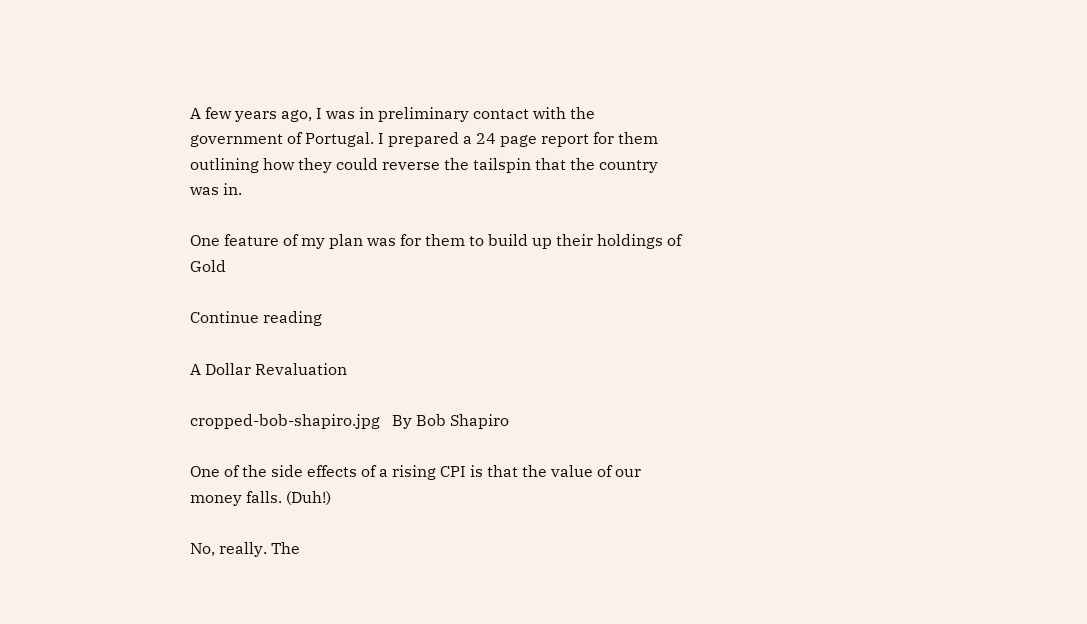A few years ago, I was in preliminary contact with the government of Portugal. I prepared a 24 page report for them outlining how they could reverse the tailspin that the country was in.

One feature of my plan was for them to build up their holdings of Gold

Continue reading

A Dollar Revaluation

cropped-bob-shapiro.jpg   By Bob Shapiro

One of the side effects of a rising CPI is that the value of our money falls. (Duh!)

No, really. The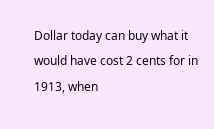Dollar today can buy what it would have cost 2 cents for in 1913, when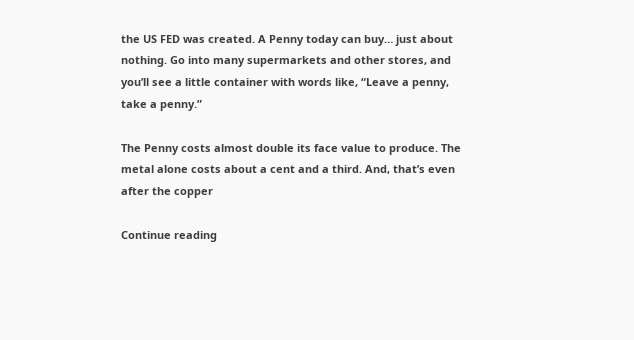the US FED was created. A Penny today can buy… just about nothing. Go into many supermarkets and other stores, and you’ll see a little container with words like, “Leave a penny, take a penny.”

The Penny costs almost double its face value to produce. The metal alone costs about a cent and a third. And, that’s even after the copper

Continue reading